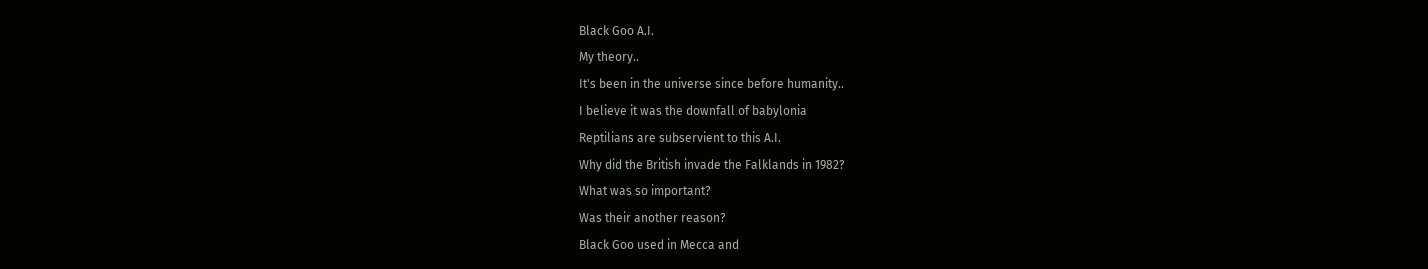Black Goo A.I.
My theory..
It's been in the universe since before humanity..
I believe it was the downfall of babylonia
Reptilians are subservient to this A.I.
Why did the British invade the Falklands in 1982?
What was so important?
Was their another reason?
Black Goo used in Mecca and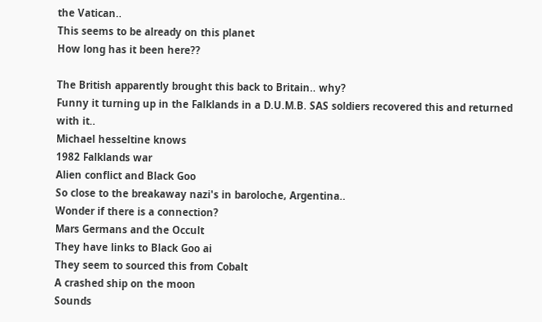the Vatican..
This seems to be already on this planet
How long has it been here??

The British apparently brought this back to Britain.. why?
Funny it turning up in the Falklands in a D.U.M.B. SAS soldiers recovered this and returned with it..
Michael hesseltine knows
1982 Falklands war
Alien conflict and Black Goo
So close to the breakaway nazi's in baroloche, Argentina..
Wonder if there is a connection?
Mars Germans and the Occult
They have links to Black Goo ai
They seem to sourced this from Cobalt
A crashed ship on the moon
Sounds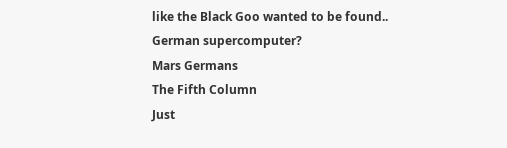like the Black Goo wanted to be found..
German supercomputer?
Mars Germans
The Fifth Column
Just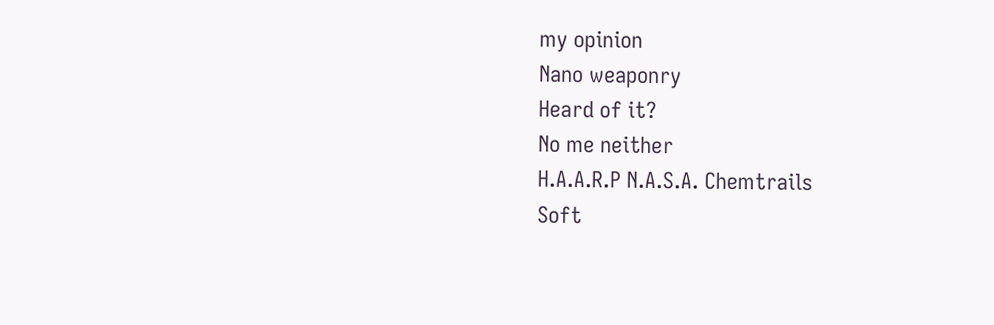my opinion
Nano weaponry
Heard of it?
No me neither
H.A.A.R.P N.A.S.A. Chemtrails
Soft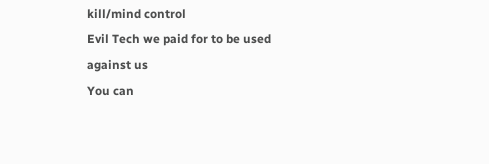kill/mind control
Evil Tech we paid for to be used against us
You can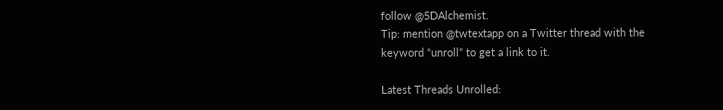follow @5DAlchemist.
Tip: mention @twtextapp on a Twitter thread with the keyword “unroll” to get a link to it.

Latest Threads Unrolled: